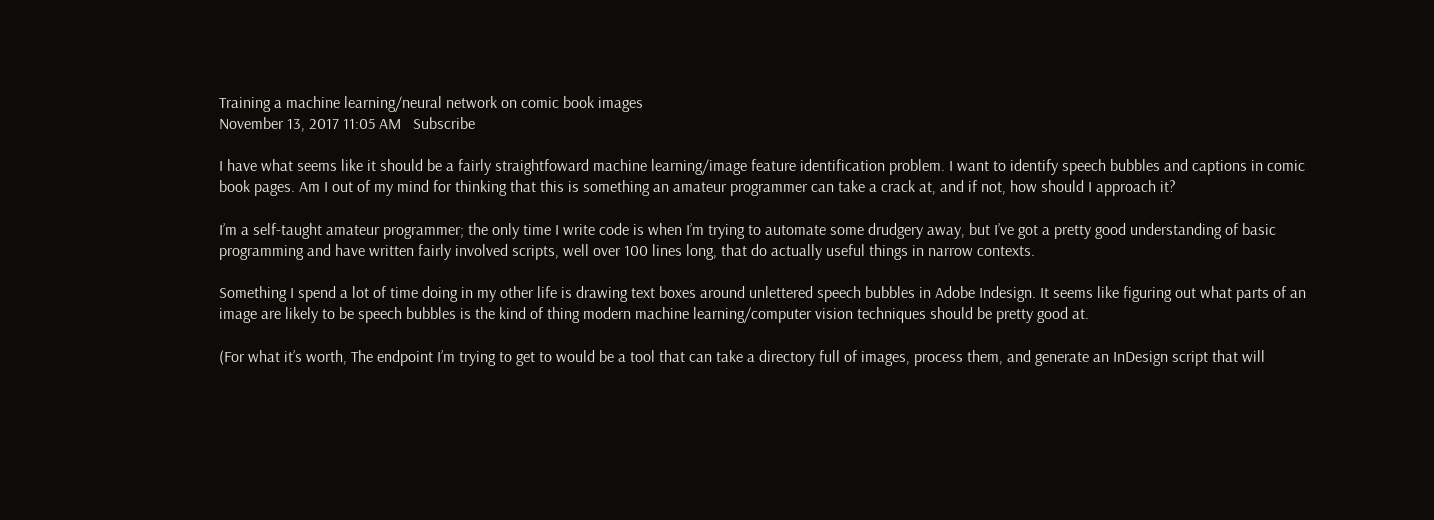Training a machine learning/neural network on comic book images
November 13, 2017 11:05 AM   Subscribe

I have what seems like it should be a fairly straightfoward machine learning/image feature identification problem. I want to identify speech bubbles and captions in comic book pages. Am I out of my mind for thinking that this is something an amateur programmer can take a crack at, and if not, how should I approach it?

I’m a self-taught amateur programmer; the only time I write code is when I’m trying to automate some drudgery away, but I’ve got a pretty good understanding of basic programming and have written fairly involved scripts, well over 100 lines long, that do actually useful things in narrow contexts.

Something I spend a lot of time doing in my other life is drawing text boxes around unlettered speech bubbles in Adobe Indesign. It seems like figuring out what parts of an image are likely to be speech bubbles is the kind of thing modern machine learning/computer vision techniques should be pretty good at.

(For what it’s worth, The endpoint I’m trying to get to would be a tool that can take a directory full of images, process them, and generate an InDesign script that will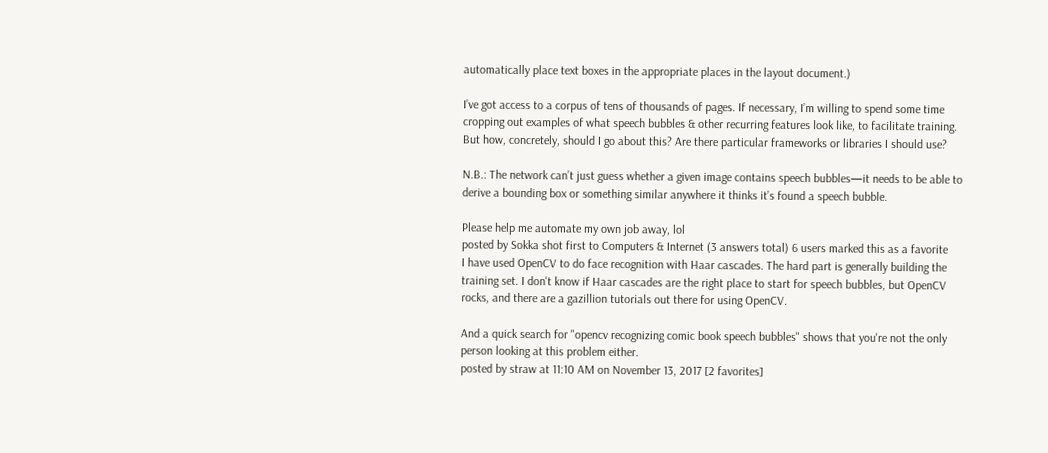automatically place text boxes in the appropriate places in the layout document.)

I’ve got access to a corpus of tens of thousands of pages. If necessary, I’m willing to spend some time cropping out examples of what speech bubbles & other recurring features look like, to facilitate training. But how, concretely, should I go about this? Are there particular frameworks or libraries I should use?

N.B.: The network can’t just guess whether a given image contains speech bubbles—it needs to be able to derive a bounding box or something similar anywhere it thinks it’s found a speech bubble.

Please help me automate my own job away, lol
posted by Sokka shot first to Computers & Internet (3 answers total) 6 users marked this as a favorite
I have used OpenCV to do face recognition with Haar cascades. The hard part is generally building the training set. I don't know if Haar cascades are the right place to start for speech bubbles, but OpenCV rocks, and there are a gazillion tutorials out there for using OpenCV.

And a quick search for "opencv recognizing comic book speech bubbles" shows that you're not the only person looking at this problem either.
posted by straw at 11:10 AM on November 13, 2017 [2 favorites]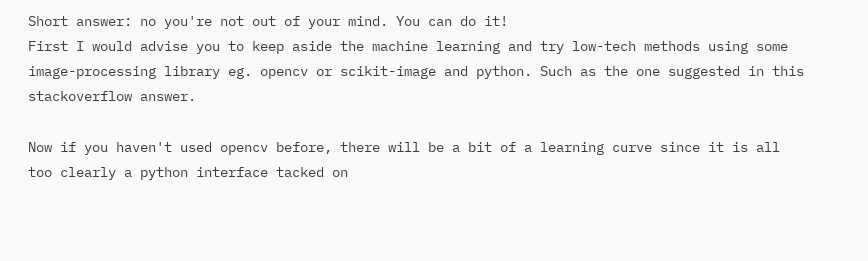Short answer: no you're not out of your mind. You can do it!
First I would advise you to keep aside the machine learning and try low-tech methods using some image-processing library eg. opencv or scikit-image and python. Such as the one suggested in this stackoverflow answer.

Now if you haven't used opencv before, there will be a bit of a learning curve since it is all too clearly a python interface tacked on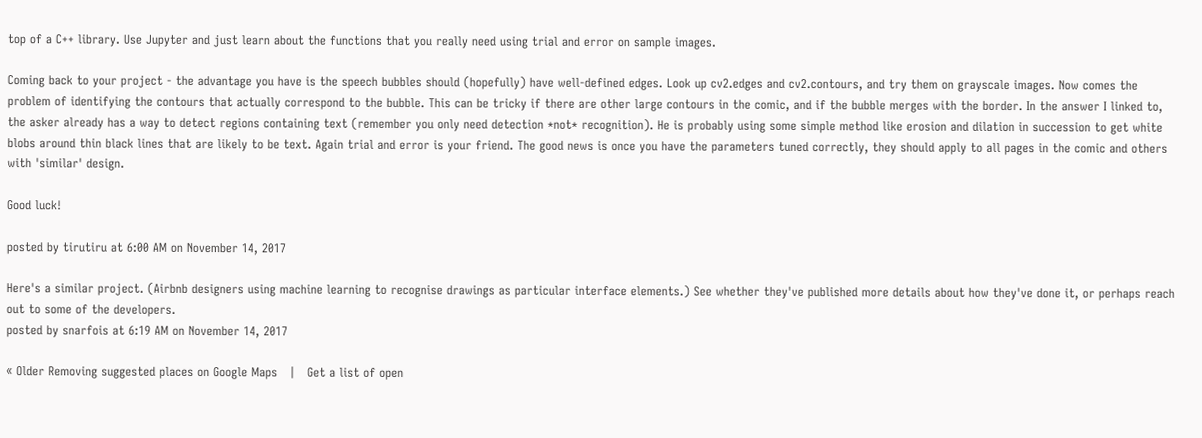top of a C++ library. Use Jupyter and just learn about the functions that you really need using trial and error on sample images.

Coming back to your project - the advantage you have is the speech bubbles should (hopefully) have well-defined edges. Look up cv2.edges and cv2.contours, and try them on grayscale images. Now comes the problem of identifying the contours that actually correspond to the bubble. This can be tricky if there are other large contours in the comic, and if the bubble merges with the border. In the answer I linked to, the asker already has a way to detect regions containing text (remember you only need detection *not* recognition). He is probably using some simple method like erosion and dilation in succession to get white blobs around thin black lines that are likely to be text. Again trial and error is your friend. The good news is once you have the parameters tuned correctly, they should apply to all pages in the comic and others with 'similar' design.

Good luck!

posted by tirutiru at 6:00 AM on November 14, 2017

Here's a similar project. (Airbnb designers using machine learning to recognise drawings as particular interface elements.) See whether they've published more details about how they've done it, or perhaps reach out to some of the developers.
posted by snarfois at 6:19 AM on November 14, 2017

« Older Removing suggested places on Google Maps   |   Get a list of open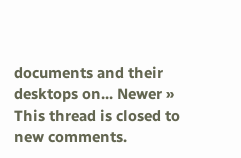documents and their desktops on... Newer »
This thread is closed to new comments.